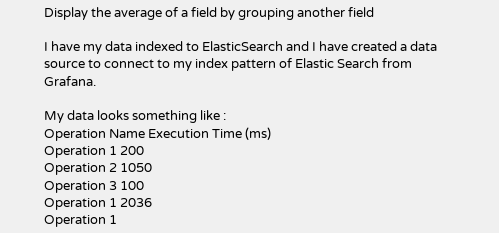Display the average of a field by grouping another field

I have my data indexed to ElasticSearch and I have created a data source to connect to my index pattern of Elastic Search from Grafana.

My data looks something like :
Operation Name Execution Time (ms)
Operation 1 200
Operation 2 1050
Operation 3 100
Operation 1 2036
Operation 1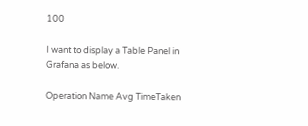100

I want to display a Table Panel in Grafana as below.

Operation Name Avg TimeTaken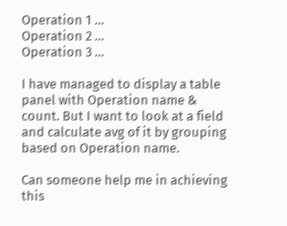Operation 1 …
Operation 2 …
Operation 3 …

I have managed to display a table panel with Operation name & count. But I want to look at a field and calculate avg of it by grouping based on Operation name.

Can someone help me in achieving this